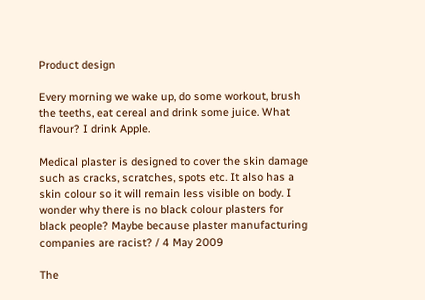Product design

Every morning we wake up, do some workout, brush the teeths, eat cereal and drink some juice. What flavour? I drink Apple.

Medical plaster is designed to cover the skin damage such as cracks, scratches, spots etc. It also has a skin colour so it will remain less visible on body. I wonder why there is no black colour plasters for black people? Maybe because plaster manufacturing companies are racist? / 4 May 2009

The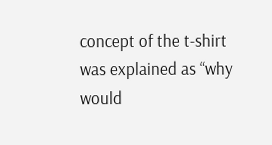concept of the t-shirt was explained as “why would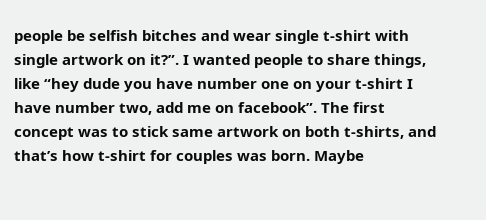people be selfish bitches and wear single t-shirt with single artwork on it?”. I wanted people to share things, like “hey dude you have number one on your t-shirt I have number two, add me on facebook”. The first concept was to stick same artwork on both t-shirts, and that’s how t-shirt for couples was born. Maybe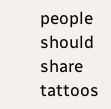people should share tattoos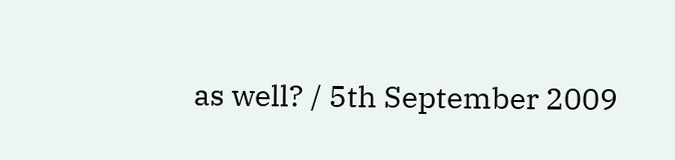as well? / 5th September 2009